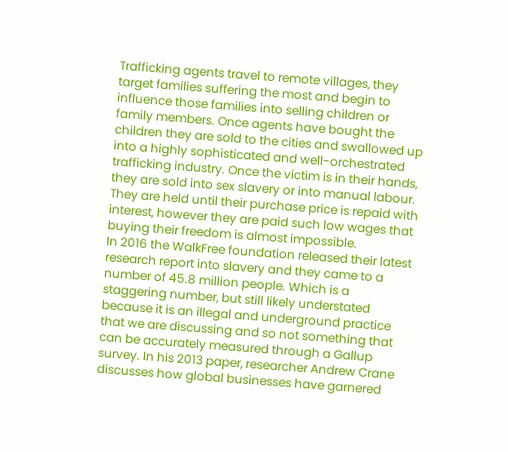Trafficking agents travel to remote villages, they target families suffering the most and begin to influence those families into selling children or family members. Once agents have bought the children they are sold to the cities and swallowed up into a highly sophisticated and well-orchestrated trafficking industry. Once the victim is in their hands, they are sold into sex slavery or into manual labour. They are held until their purchase price is repaid with interest, however they are paid such low wages that buying their freedom is almost impossible.
In 2016 the WalkFree foundation released their latest research report into slavery and they came to a number of 45.8 million people. Which is a staggering number, but still likely understated because it is an illegal and underground practice that we are discussing and so not something that can be accurately measured through a Gallup survey. In his 2013 paper, researcher Andrew Crane discusses how global businesses have garnered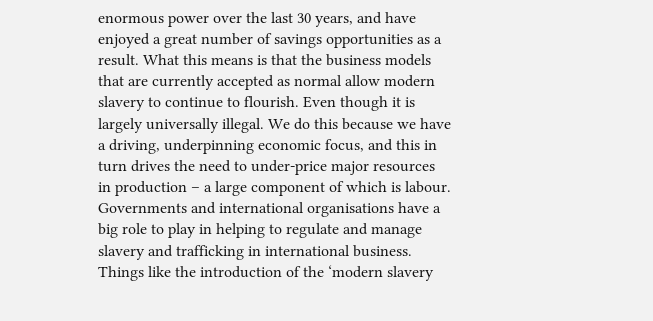enormous power over the last 30 years, and have enjoyed a great number of savings opportunities as a result. What this means is that the business models that are currently accepted as normal allow modern slavery to continue to flourish. Even though it is largely universally illegal. We do this because we have a driving, underpinning economic focus, and this in turn drives the need to under-price major resources in production – a large component of which is labour.
Governments and international organisations have a big role to play in helping to regulate and manage slavery and trafficking in international business. Things like the introduction of the ‘modern slavery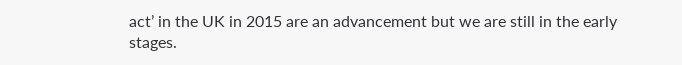act’ in the UK in 2015 are an advancement but we are still in the early stages.